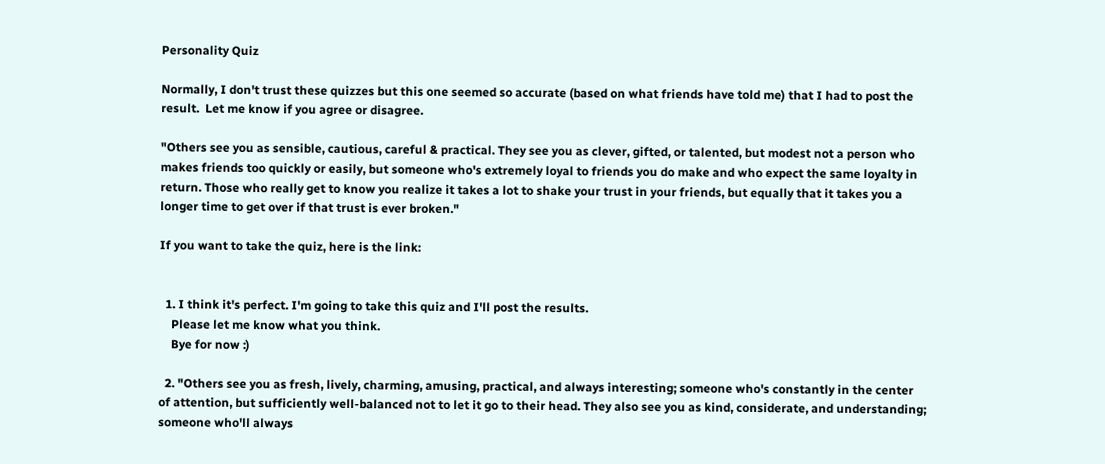Personality Quiz

Normally, I don't trust these quizzes but this one seemed so accurate (based on what friends have told me) that I had to post the result.  Let me know if you agree or disagree.

"Others see you as sensible, cautious, careful & practical. They see you as clever, gifted, or talented, but modest not a person who makes friends too quickly or easily, but someone who's extremely loyal to friends you do make and who expect the same loyalty in return. Those who really get to know you realize it takes a lot to shake your trust in your friends, but equally that it takes you a longer time to get over if that trust is ever broken."

If you want to take the quiz, here is the link:


  1. I think it's perfect. I'm going to take this quiz and I'll post the results.
    Please let me know what you think.
    Bye for now :)

  2. "Others see you as fresh, lively, charming, amusing, practical, and always interesting; someone who's constantly in the center of attention, but sufficiently well-balanced not to let it go to their head. They also see you as kind, considerate, and understanding; someone who'll always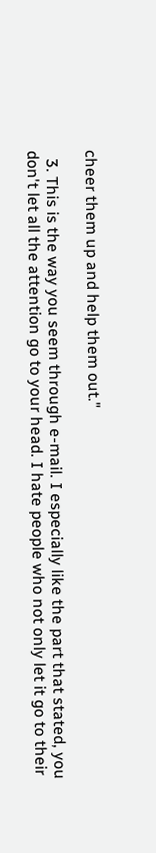cheer them up and help them out."

  3. This is the way you seem through e-mail. I especially like the part that stated, you don't let all the attention go to your head. I hate people who not only let it go to their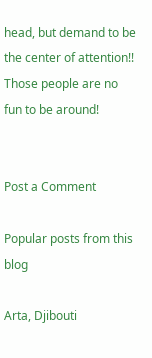head, but demand to be the center of attention!! Those people are no fun to be around!


Post a Comment

Popular posts from this blog

Arta, Djibouti